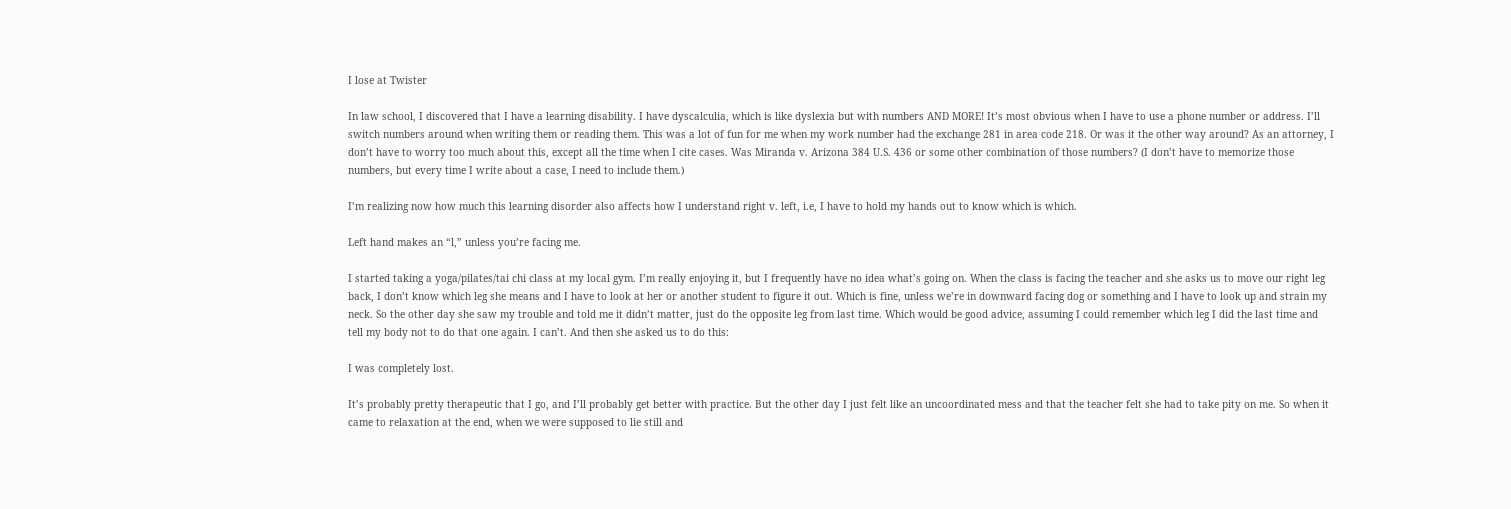I lose at Twister

In law school, I discovered that I have a learning disability. I have dyscalculia, which is like dyslexia but with numbers AND MORE! It’s most obvious when I have to use a phone number or address. I’ll switch numbers around when writing them or reading them. This was a lot of fun for me when my work number had the exchange 281 in area code 218. Or was it the other way around? As an attorney, I don’t have to worry too much about this, except all the time when I cite cases. Was Miranda v. Arizona 384 U.S. 436 or some other combination of those numbers? (I don’t have to memorize those numbers, but every time I write about a case, I need to include them.)

I’m realizing now how much this learning disorder also affects how I understand right v. left, i.e, I have to hold my hands out to know which is which.

Left hand makes an “l,” unless you’re facing me.

I started taking a yoga/pilates/tai chi class at my local gym. I’m really enjoying it, but I frequently have no idea what’s going on. When the class is facing the teacher and she asks us to move our right leg back, I don’t know which leg she means and I have to look at her or another student to figure it out. Which is fine, unless we’re in downward facing dog or something and I have to look up and strain my neck. So the other day she saw my trouble and told me it didn’t matter, just do the opposite leg from last time. Which would be good advice, assuming I could remember which leg I did the last time and tell my body not to do that one again. I can’t. And then she asked us to do this:

I was completely lost.

It’s probably pretty therapeutic that I go, and I’ll probably get better with practice. But the other day I just felt like an uncoordinated mess and that the teacher felt she had to take pity on me. So when it came to relaxation at the end, when we were supposed to lie still and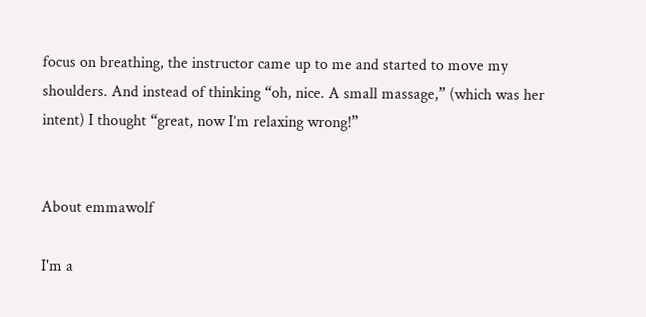focus on breathing, the instructor came up to me and started to move my shoulders. And instead of thinking “oh, nice. A small massage,” (which was her intent) I thought “great, now I’m relaxing wrong!”


About emmawolf

I'm a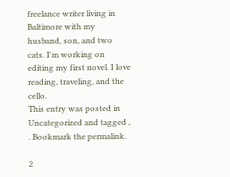freelance writer living in Baltimore with my husband, son, and two cats. I'm working on editing my first novel. I love reading, traveling, and the cello.
This entry was posted in Uncategorized and tagged , . Bookmark the permalink.

2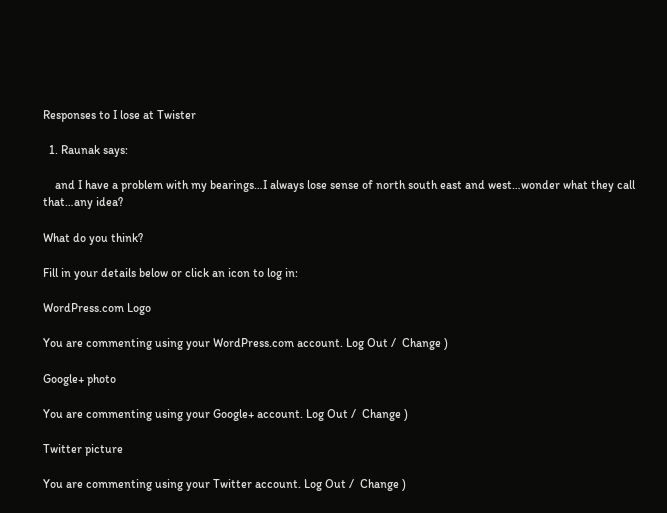Responses to I lose at Twister

  1. Raunak says:

    and I have a problem with my bearings…I always lose sense of north south east and west…wonder what they call that…any idea?

What do you think?

Fill in your details below or click an icon to log in:

WordPress.com Logo

You are commenting using your WordPress.com account. Log Out /  Change )

Google+ photo

You are commenting using your Google+ account. Log Out /  Change )

Twitter picture

You are commenting using your Twitter account. Log Out /  Change )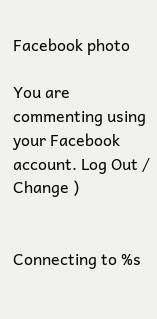Facebook photo

You are commenting using your Facebook account. Log Out /  Change )


Connecting to %s